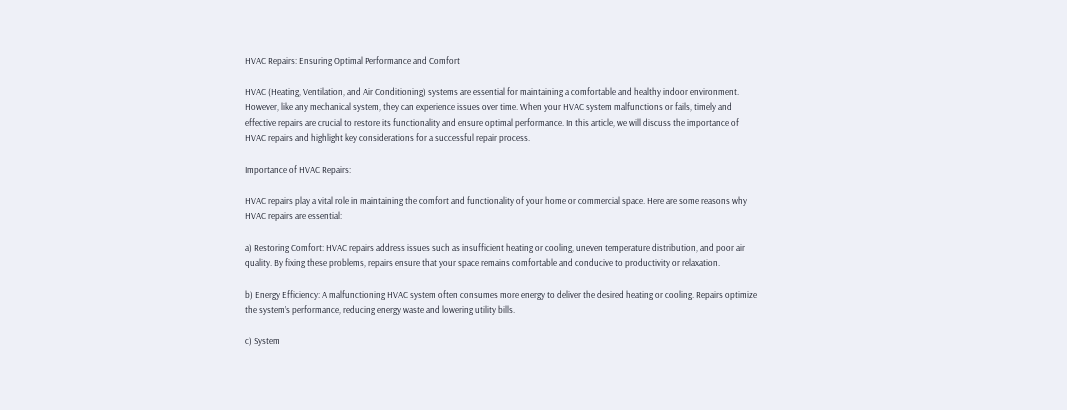HVAC Repairs: Ensuring Optimal Performance and Comfort

HVAC (Heating, Ventilation, and Air Conditioning) systems are essential for maintaining a comfortable and healthy indoor environment. However, like any mechanical system, they can experience issues over time. When your HVAC system malfunctions or fails, timely and effective repairs are crucial to restore its functionality and ensure optimal performance. In this article, we will discuss the importance of HVAC repairs and highlight key considerations for a successful repair process.

Importance of HVAC Repairs:

HVAC repairs play a vital role in maintaining the comfort and functionality of your home or commercial space. Here are some reasons why HVAC repairs are essential:

a) Restoring Comfort: HVAC repairs address issues such as insufficient heating or cooling, uneven temperature distribution, and poor air quality. By fixing these problems, repairs ensure that your space remains comfortable and conducive to productivity or relaxation.

b) Energy Efficiency: A malfunctioning HVAC system often consumes more energy to deliver the desired heating or cooling. Repairs optimize the system’s performance, reducing energy waste and lowering utility bills.

c) System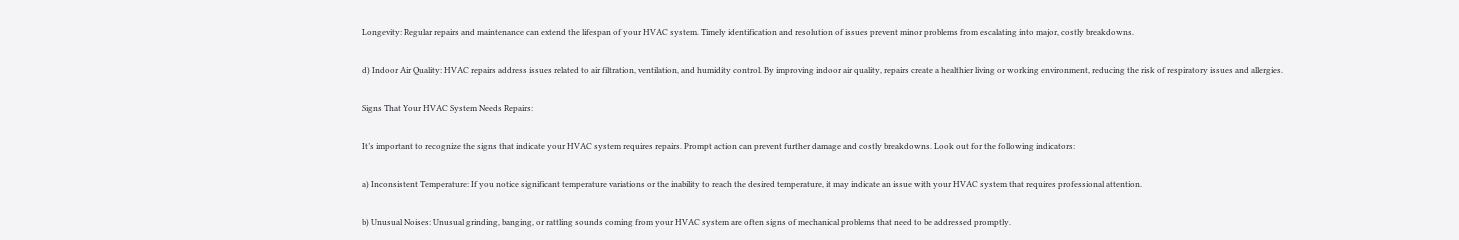Longevity: Regular repairs and maintenance can extend the lifespan of your HVAC system. Timely identification and resolution of issues prevent minor problems from escalating into major, costly breakdowns.

d) Indoor Air Quality: HVAC repairs address issues related to air filtration, ventilation, and humidity control. By improving indoor air quality, repairs create a healthier living or working environment, reducing the risk of respiratory issues and allergies.

Signs That Your HVAC System Needs Repairs:

It’s important to recognize the signs that indicate your HVAC system requires repairs. Prompt action can prevent further damage and costly breakdowns. Look out for the following indicators:

a) Inconsistent Temperature: If you notice significant temperature variations or the inability to reach the desired temperature, it may indicate an issue with your HVAC system that requires professional attention.

b) Unusual Noises: Unusual grinding, banging, or rattling sounds coming from your HVAC system are often signs of mechanical problems that need to be addressed promptly.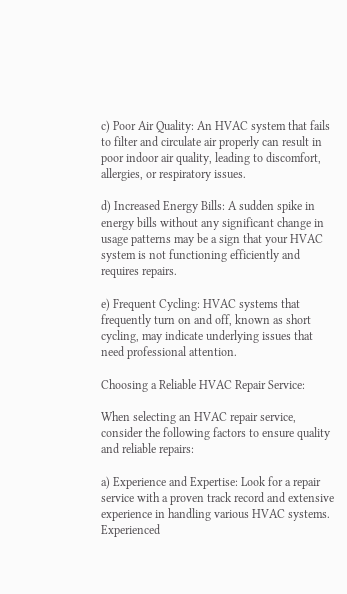c) Poor Air Quality: An HVAC system that fails to filter and circulate air properly can result in poor indoor air quality, leading to discomfort, allergies, or respiratory issues.

d) Increased Energy Bills: A sudden spike in energy bills without any significant change in usage patterns may be a sign that your HVAC system is not functioning efficiently and requires repairs.

e) Frequent Cycling: HVAC systems that frequently turn on and off, known as short cycling, may indicate underlying issues that need professional attention.

Choosing a Reliable HVAC Repair Service:

When selecting an HVAC repair service, consider the following factors to ensure quality and reliable repairs:

a) Experience and Expertise: Look for a repair service with a proven track record and extensive experience in handling various HVAC systems. Experienced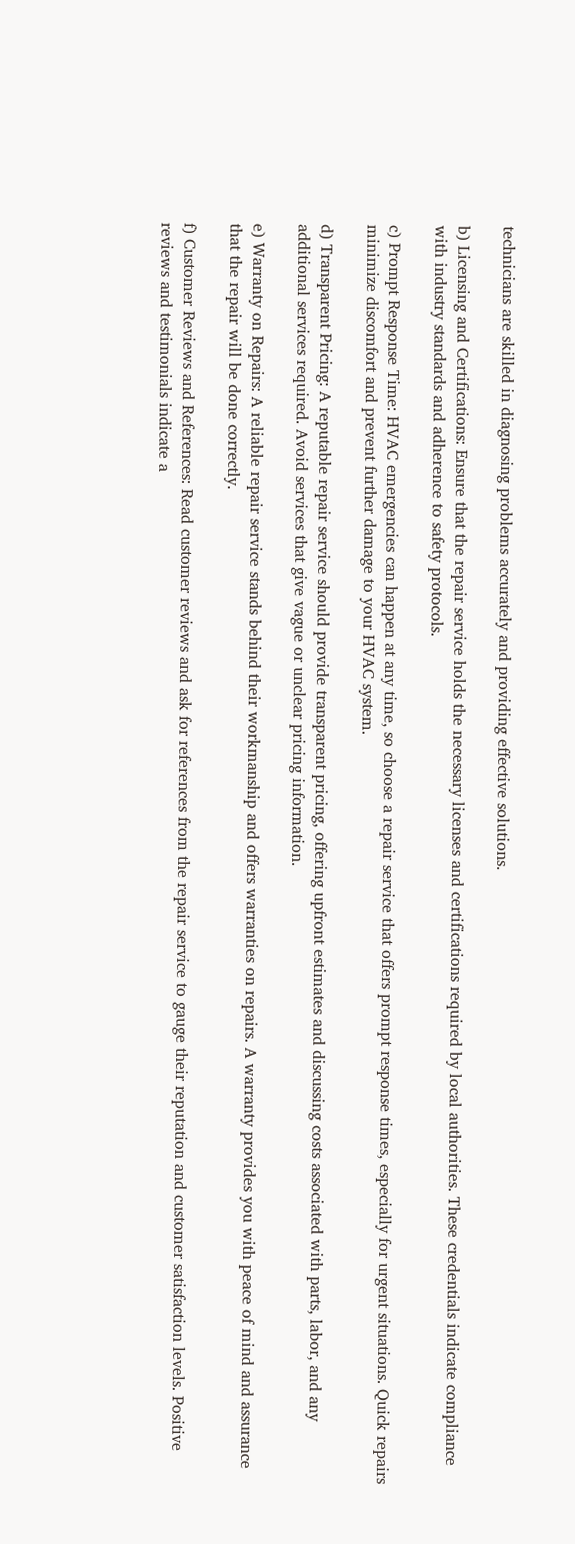technicians are skilled in diagnosing problems accurately and providing effective solutions.

b) Licensing and Certifications: Ensure that the repair service holds the necessary licenses and certifications required by local authorities. These credentials indicate compliance with industry standards and adherence to safety protocols.

c) Prompt Response Time: HVAC emergencies can happen at any time, so choose a repair service that offers prompt response times, especially for urgent situations. Quick repairs minimize discomfort and prevent further damage to your HVAC system.

d) Transparent Pricing: A reputable repair service should provide transparent pricing, offering upfront estimates and discussing costs associated with parts, labor, and any additional services required. Avoid services that give vague or unclear pricing information.

e) Warranty on Repairs: A reliable repair service stands behind their workmanship and offers warranties on repairs. A warranty provides you with peace of mind and assurance that the repair will be done correctly.

f) Customer Reviews and References: Read customer reviews and ask for references from the repair service to gauge their reputation and customer satisfaction levels. Positive reviews and testimonials indicate a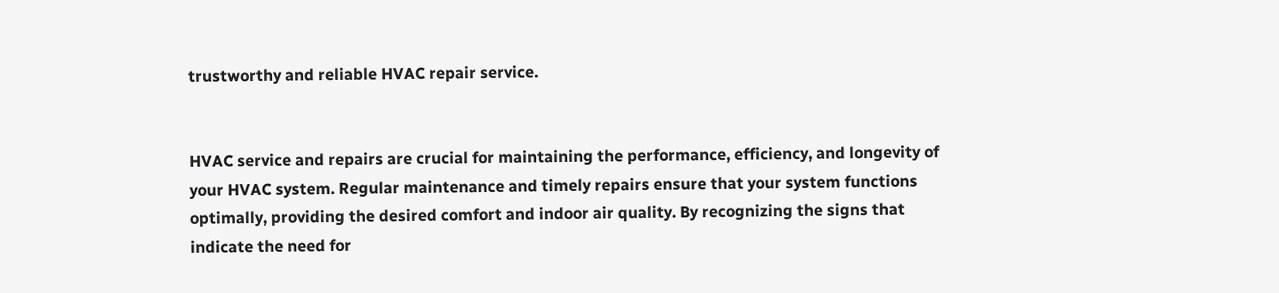trustworthy and reliable HVAC repair service.


HVAC service and repairs are crucial for maintaining the performance, efficiency, and longevity of your HVAC system. Regular maintenance and timely repairs ensure that your system functions optimally, providing the desired comfort and indoor air quality. By recognizing the signs that indicate the need for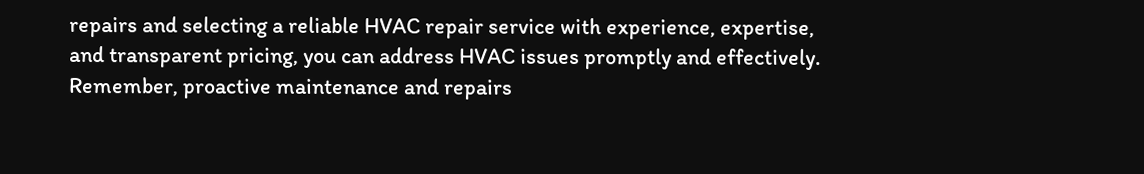repairs and selecting a reliable HVAC repair service with experience, expertise, and transparent pricing, you can address HVAC issues promptly and effectively. Remember, proactive maintenance and repairs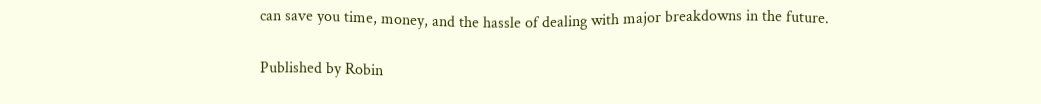can save you time, money, and the hassle of dealing with major breakdowns in the future.

Published by Robin